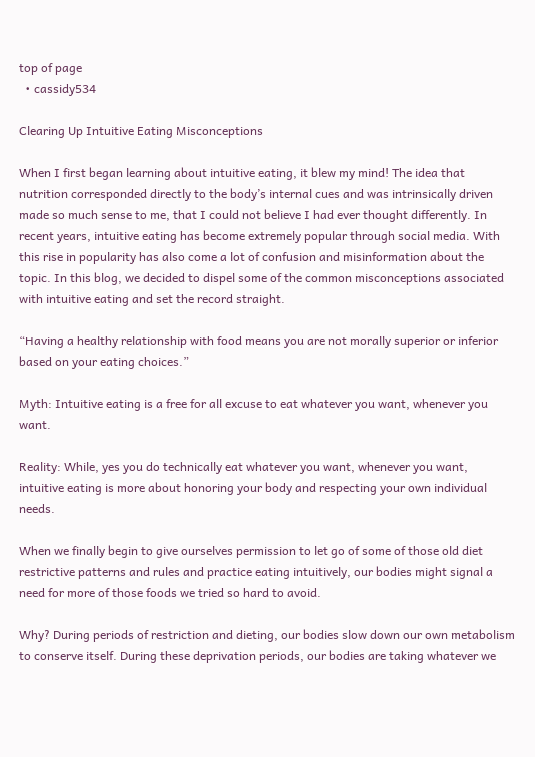top of page
  • cassidy534

Clearing Up Intuitive Eating Misconceptions

When I first began learning about intuitive eating, it blew my mind! The idea that nutrition corresponded directly to the body’s internal cues and was intrinsically driven made so much sense to me, that I could not believe I had ever thought differently. In recent years, intuitive eating has become extremely popular through social media. With this rise in popularity has also come a lot of confusion and misinformation about the topic. In this blog, we decided to dispel some of the common misconceptions associated with intuitive eating and set the record straight.

“Having a healthy relationship with food means you are not morally superior or inferior based on your eating choices.”

Myth: Intuitive eating is a free for all excuse to eat whatever you want, whenever you want.

Reality: While, yes you do technically eat whatever you want, whenever you want, intuitive eating is more about honoring your body and respecting your own individual needs.

When we finally begin to give ourselves permission to let go of some of those old diet restrictive patterns and rules and practice eating intuitively, our bodies might signal a need for more of those foods we tried so hard to avoid.

Why? During periods of restriction and dieting, our bodies slow down our own metabolism to conserve itself. During these deprivation periods, our bodies are taking whatever we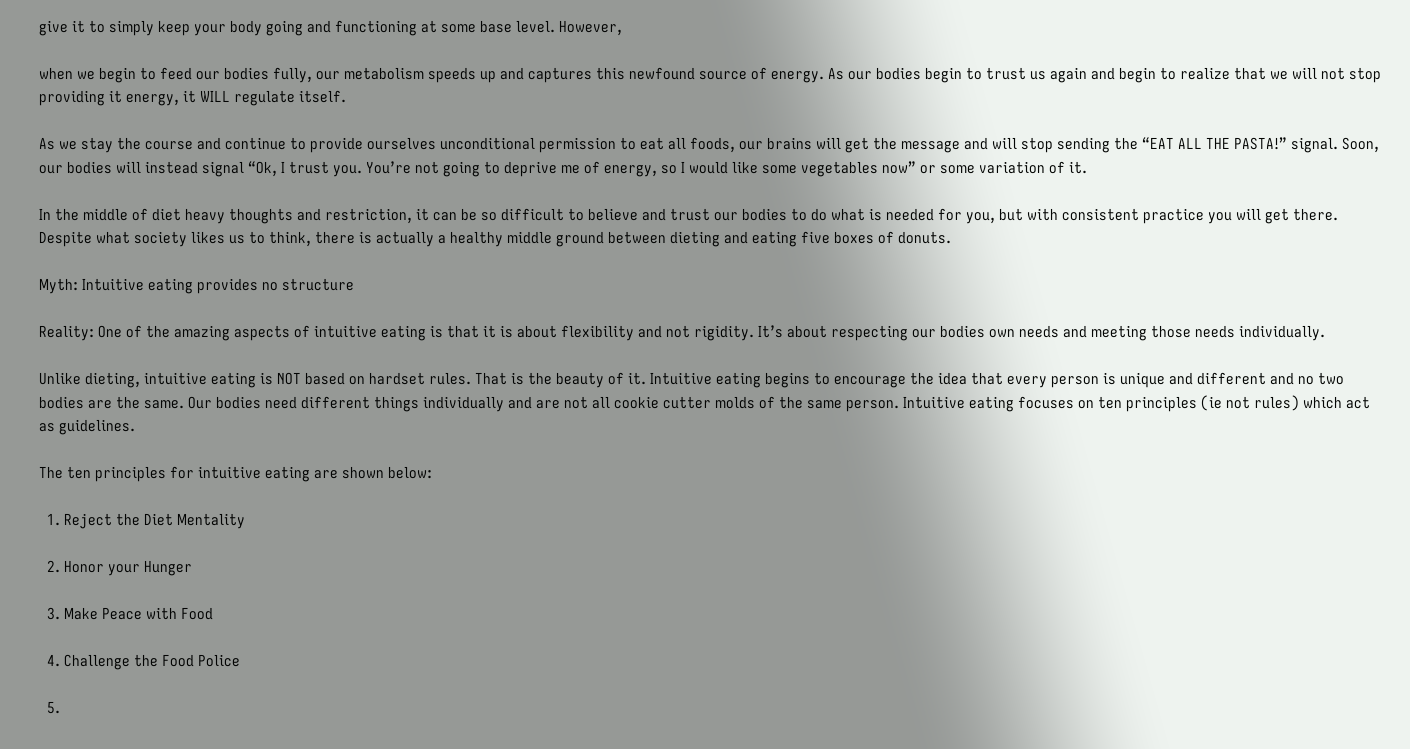give it to simply keep your body going and functioning at some base level. However,

when we begin to feed our bodies fully, our metabolism speeds up and captures this newfound source of energy. As our bodies begin to trust us again and begin to realize that we will not stop providing it energy, it WILL regulate itself.

As we stay the course and continue to provide ourselves unconditional permission to eat all foods, our brains will get the message and will stop sending the “EAT ALL THE PASTA!” signal. Soon, our bodies will instead signal “Ok, I trust you. You’re not going to deprive me of energy, so I would like some vegetables now” or some variation of it.

In the middle of diet heavy thoughts and restriction, it can be so difficult to believe and trust our bodies to do what is needed for you, but with consistent practice you will get there. Despite what society likes us to think, there is actually a healthy middle ground between dieting and eating five boxes of donuts.

Myth: Intuitive eating provides no structure

Reality: One of the amazing aspects of intuitive eating is that it is about flexibility and not rigidity. It’s about respecting our bodies own needs and meeting those needs individually.

Unlike dieting, intuitive eating is NOT based on hardset rules. That is the beauty of it. Intuitive eating begins to encourage the idea that every person is unique and different and no two bodies are the same. Our bodies need different things individually and are not all cookie cutter molds of the same person. Intuitive eating focuses on ten principles (ie not rules) which act as guidelines.

The ten principles for intuitive eating are shown below:

  1. Reject the Diet Mentality

  2. Honor your Hunger

  3. Make Peace with Food

  4. Challenge the Food Police

  5.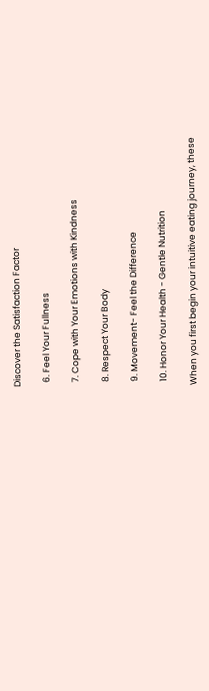Discover the Satisfaction Factor

  6. Feel Your Fullness

  7. Cope with Your Emotions with Kindness

  8. Respect Your Body

  9. Movement- Feel the Difference

  10. Honor Your Health - Gentle Nutrition

When you first begin your intuitive eating journey, these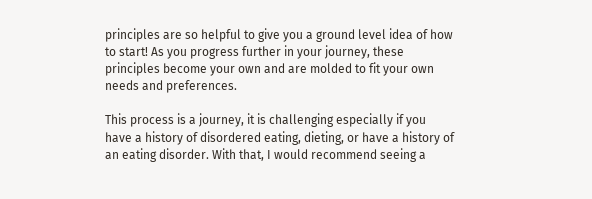principles are so helpful to give you a ground level idea of how to start! As you progress further in your journey, these principles become your own and are molded to fit your own needs and preferences.

This process is a journey, it is challenging especially if you have a history of disordered eating, dieting, or have a history of an eating disorder. With that, I would recommend seeing a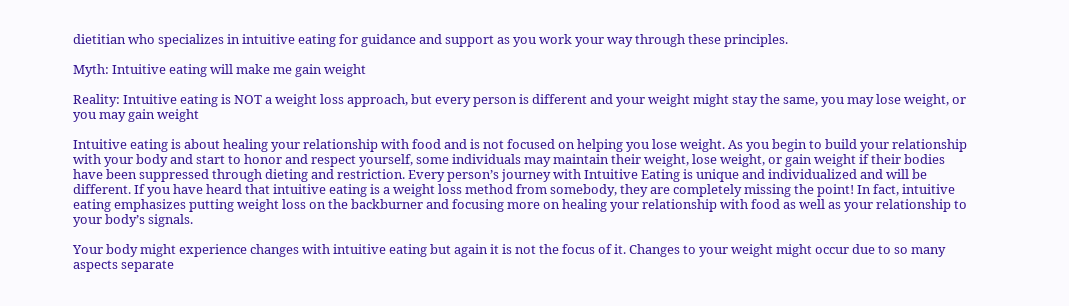dietitian who specializes in intuitive eating for guidance and support as you work your way through these principles.

Myth: Intuitive eating will make me gain weight

Reality: Intuitive eating is NOT a weight loss approach, but every person is different and your weight might stay the same, you may lose weight, or you may gain weight

Intuitive eating is about healing your relationship with food and is not focused on helping you lose weight. As you begin to build your relationship with your body and start to honor and respect yourself, some individuals may maintain their weight, lose weight, or gain weight if their bodies have been suppressed through dieting and restriction. Every person’s journey with Intuitive Eating is unique and individualized and will be different. If you have heard that intuitive eating is a weight loss method from somebody, they are completely missing the point! In fact, intuitive eating emphasizes putting weight loss on the backburner and focusing more on healing your relationship with food as well as your relationship to your body’s signals.

Your body might experience changes with intuitive eating but again it is not the focus of it. Changes to your weight might occur due to so many aspects separate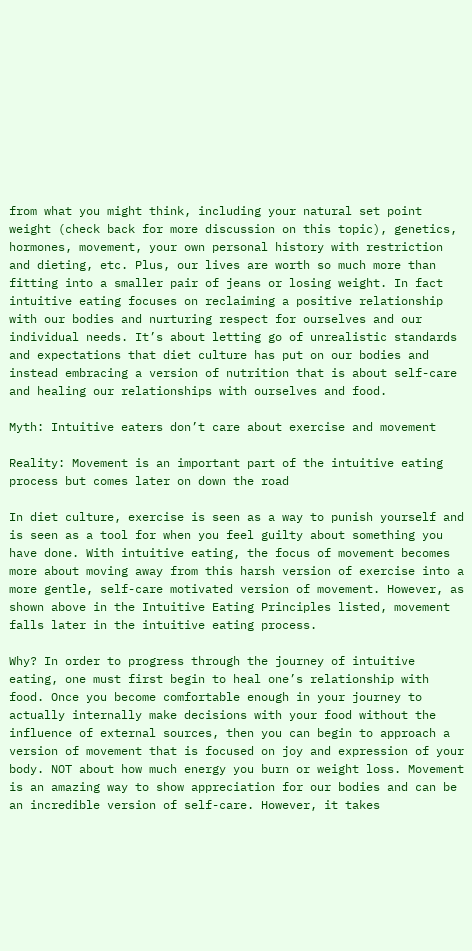from what you might think, including your natural set point weight (check back for more discussion on this topic), genetics, hormones, movement, your own personal history with restriction and dieting, etc. Plus, our lives are worth so much more than fitting into a smaller pair of jeans or losing weight. In fact intuitive eating focuses on reclaiming a positive relationship with our bodies and nurturing respect for ourselves and our individual needs. It’s about letting go of unrealistic standards and expectations that diet culture has put on our bodies and instead embracing a version of nutrition that is about self-care and healing our relationships with ourselves and food.

Myth: Intuitive eaters don’t care about exercise and movement

Reality: Movement is an important part of the intuitive eating process but comes later on down the road

In diet culture, exercise is seen as a way to punish yourself and is seen as a tool for when you feel guilty about something you have done. With intuitive eating, the focus of movement becomes more about moving away from this harsh version of exercise into a more gentle, self-care motivated version of movement. However, as shown above in the Intuitive Eating Principles listed, movement falls later in the intuitive eating process.

Why? In order to progress through the journey of intuitive eating, one must first begin to heal one’s relationship with food. Once you become comfortable enough in your journey to actually internally make decisions with your food without the influence of external sources, then you can begin to approach a version of movement that is focused on joy and expression of your body. NOT about how much energy you burn or weight loss. Movement is an amazing way to show appreciation for our bodies and can be an incredible version of self-care. However, it takes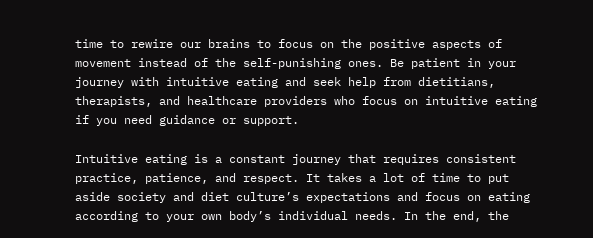time to rewire our brains to focus on the positive aspects of movement instead of the self-punishing ones. Be patient in your journey with intuitive eating and seek help from dietitians, therapists, and healthcare providers who focus on intuitive eating if you need guidance or support.

Intuitive eating is a constant journey that requires consistent practice, patience, and respect. It takes a lot of time to put aside society and diet culture’s expectations and focus on eating according to your own body’s individual needs. In the end, the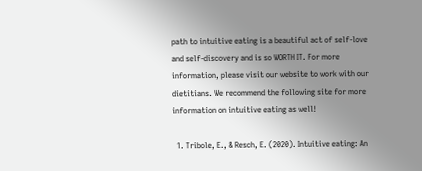path to intuitive eating is a beautiful act of self-love and self-discovery and is so WORTH IT. For more information, please visit our website to work with our dietitians. We recommend the following site for more information on intuitive eating as well!

  1. Tribole, E., & Resch, E. (2020). Intuitive eating: An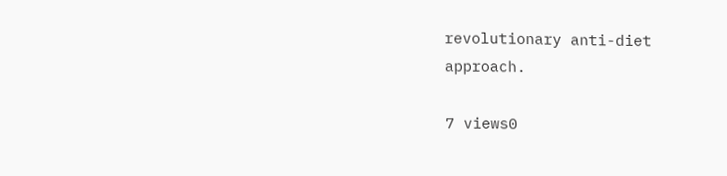revolutionary anti-diet approach.

7 views0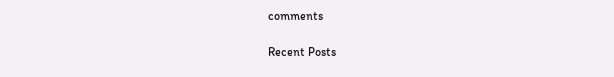comments

Recent Posts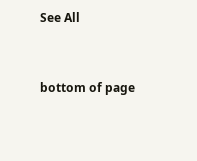See All


bottom of page